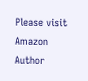Please visit Amazon Author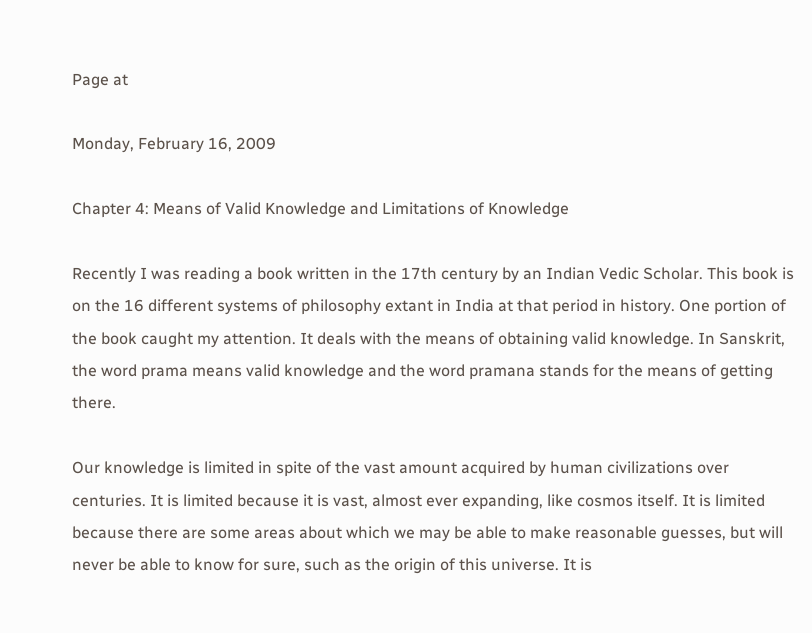Page at

Monday, February 16, 2009

Chapter 4: Means of Valid Knowledge and Limitations of Knowledge

Recently I was reading a book written in the 17th century by an Indian Vedic Scholar. This book is on the 16 different systems of philosophy extant in India at that period in history. One portion of the book caught my attention. It deals with the means of obtaining valid knowledge. In Sanskrit, the word prama means valid knowledge and the word pramana stands for the means of getting there.

Our knowledge is limited in spite of the vast amount acquired by human civilizations over centuries. It is limited because it is vast, almost ever expanding, like cosmos itself. It is limited because there are some areas about which we may be able to make reasonable guesses, but will never be able to know for sure, such as the origin of this universe. It is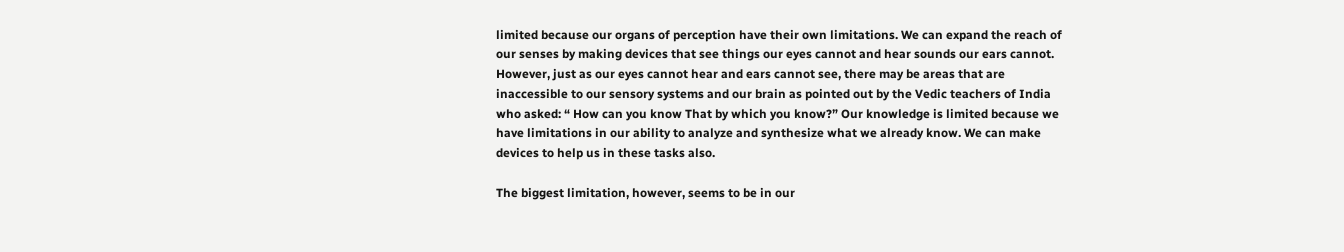limited because our organs of perception have their own limitations. We can expand the reach of our senses by making devices that see things our eyes cannot and hear sounds our ears cannot. However, just as our eyes cannot hear and ears cannot see, there may be areas that are inaccessible to our sensory systems and our brain as pointed out by the Vedic teachers of India who asked: “ How can you know That by which you know?” Our knowledge is limited because we have limitations in our ability to analyze and synthesize what we already know. We can make devices to help us in these tasks also.

The biggest limitation, however, seems to be in our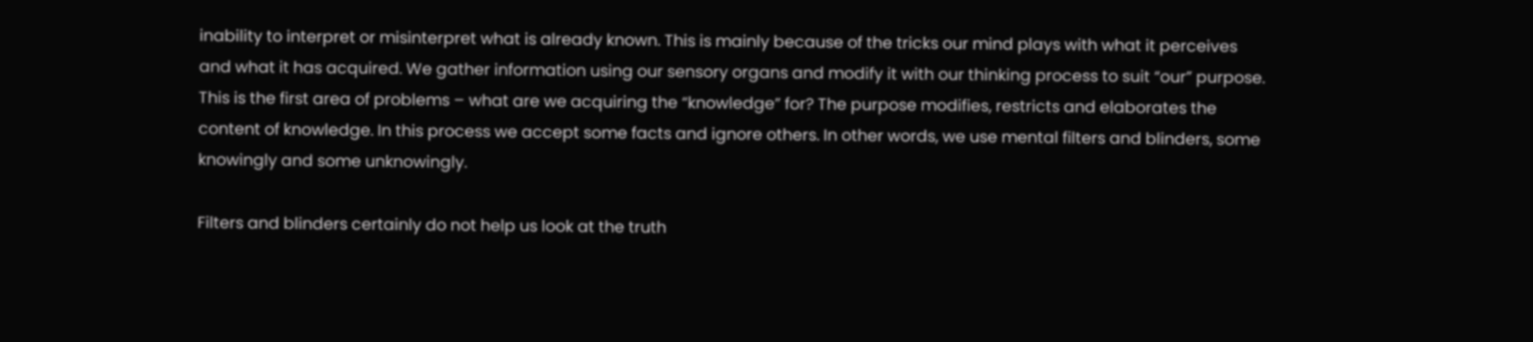inability to interpret or misinterpret what is already known. This is mainly because of the tricks our mind plays with what it perceives and what it has acquired. We gather information using our sensory organs and modify it with our thinking process to suit “our” purpose. This is the first area of problems – what are we acquiring the “knowledge” for? The purpose modifies, restricts and elaborates the content of knowledge. In this process we accept some facts and ignore others. In other words, we use mental filters and blinders, some knowingly and some unknowingly.

Filters and blinders certainly do not help us look at the truth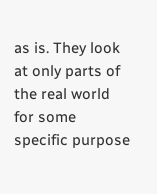as is. They look at only parts of the real world for some specific purpose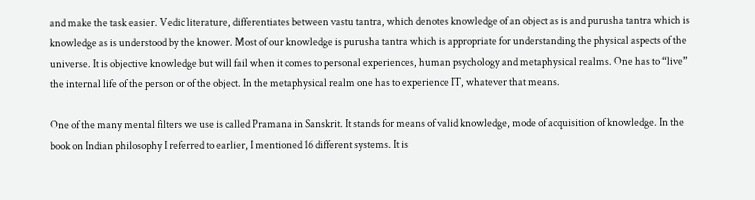and make the task easier. Vedic literature, differentiates between vastu tantra, which denotes knowledge of an object as is and purusha tantra which is knowledge as is understood by the knower. Most of our knowledge is purusha tantra which is appropriate for understanding the physical aspects of the universe. It is objective knowledge but will fail when it comes to personal experiences, human psychology and metaphysical realms. One has to “live” the internal life of the person or of the object. In the metaphysical realm one has to experience IT, whatever that means.

One of the many mental filters we use is called Pramana in Sanskrit. It stands for means of valid knowledge, mode of acquisition of knowledge. In the book on Indian philosophy I referred to earlier, I mentioned 16 different systems. It is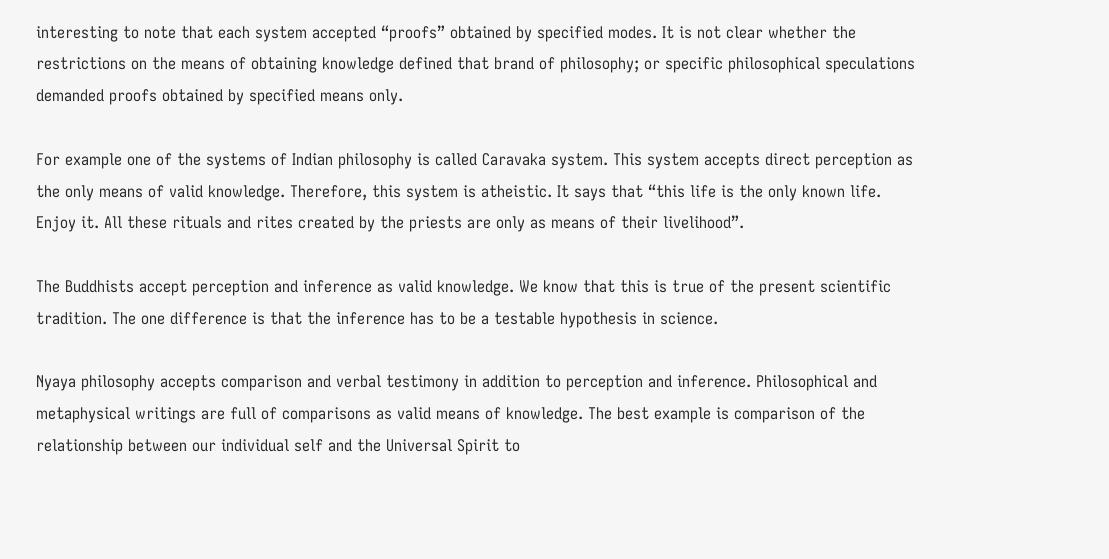interesting to note that each system accepted “proofs” obtained by specified modes. It is not clear whether the restrictions on the means of obtaining knowledge defined that brand of philosophy; or specific philosophical speculations demanded proofs obtained by specified means only.

For example one of the systems of Indian philosophy is called Caravaka system. This system accepts direct perception as the only means of valid knowledge. Therefore, this system is atheistic. It says that “this life is the only known life. Enjoy it. All these rituals and rites created by the priests are only as means of their livelihood”.

The Buddhists accept perception and inference as valid knowledge. We know that this is true of the present scientific tradition. The one difference is that the inference has to be a testable hypothesis in science.

Nyaya philosophy accepts comparison and verbal testimony in addition to perception and inference. Philosophical and metaphysical writings are full of comparisons as valid means of knowledge. The best example is comparison of the relationship between our individual self and the Universal Spirit to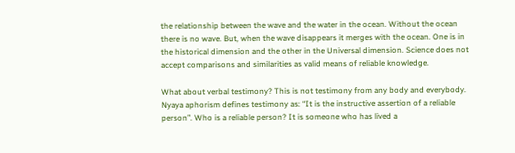the relationship between the wave and the water in the ocean. Without the ocean there is no wave. But, when the wave disappears it merges with the ocean. One is in the historical dimension and the other in the Universal dimension. Science does not accept comparisons and similarities as valid means of reliable knowledge.

What about verbal testimony? This is not testimony from any body and everybody. Nyaya aphorism defines testimony as: “It is the instructive assertion of a reliable person”. Who is a reliable person? It is someone who has lived a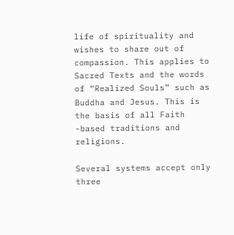life of spirituality and wishes to share out of compassion. This applies to Sacred Texts and the words of “Realized Souls” such as Buddha and Jesus. This is the basis of all Faith -based traditions and religions.

Several systems accept only three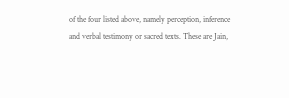of the four listed above, namely perception, inference and verbal testimony or sacred texts. These are Jain,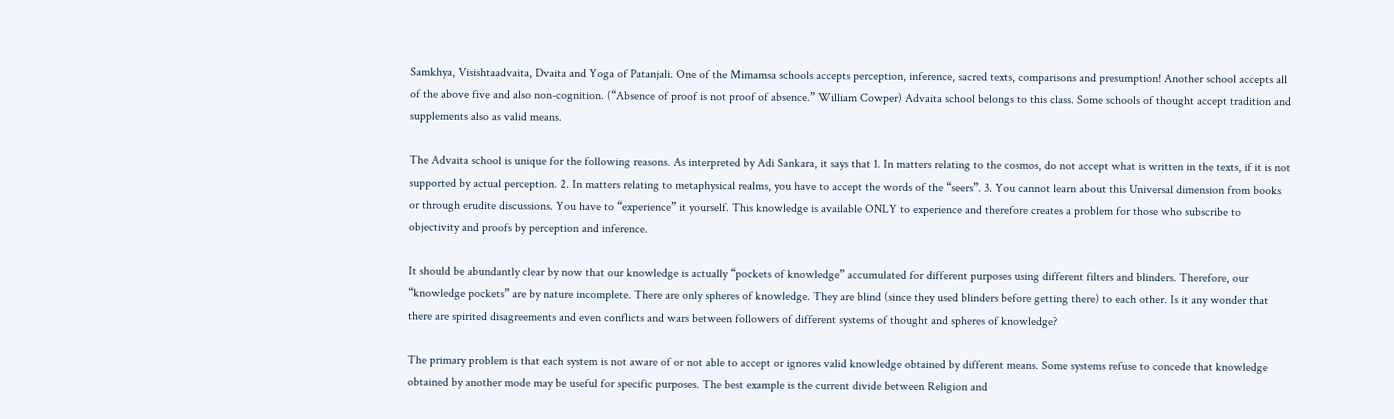Samkhya, Visishtaadvaita, Dvaita and Yoga of Patanjali. One of the Mimamsa schools accepts perception, inference, sacred texts, comparisons and presumption! Another school accepts all of the above five and also non-cognition. (“Absence of proof is not proof of absence.” William Cowper) Advaita school belongs to this class. Some schools of thought accept tradition and supplements also as valid means.

The Advaita school is unique for the following reasons. As interpreted by Adi Sankara, it says that 1. In matters relating to the cosmos, do not accept what is written in the texts, if it is not supported by actual perception. 2. In matters relating to metaphysical realms, you have to accept the words of the “seers”. 3. You cannot learn about this Universal dimension from books or through erudite discussions. You have to “experience” it yourself. This knowledge is available ONLY to experience and therefore creates a problem for those who subscribe to objectivity and proofs by perception and inference.

It should be abundantly clear by now that our knowledge is actually “pockets of knowledge” accumulated for different purposes using different filters and blinders. Therefore, our “knowledge pockets” are by nature incomplete. There are only spheres of knowledge. They are blind (since they used blinders before getting there) to each other. Is it any wonder that there are spirited disagreements and even conflicts and wars between followers of different systems of thought and spheres of knowledge?

The primary problem is that each system is not aware of or not able to accept or ignores valid knowledge obtained by different means. Some systems refuse to concede that knowledge obtained by another mode may be useful for specific purposes. The best example is the current divide between Religion and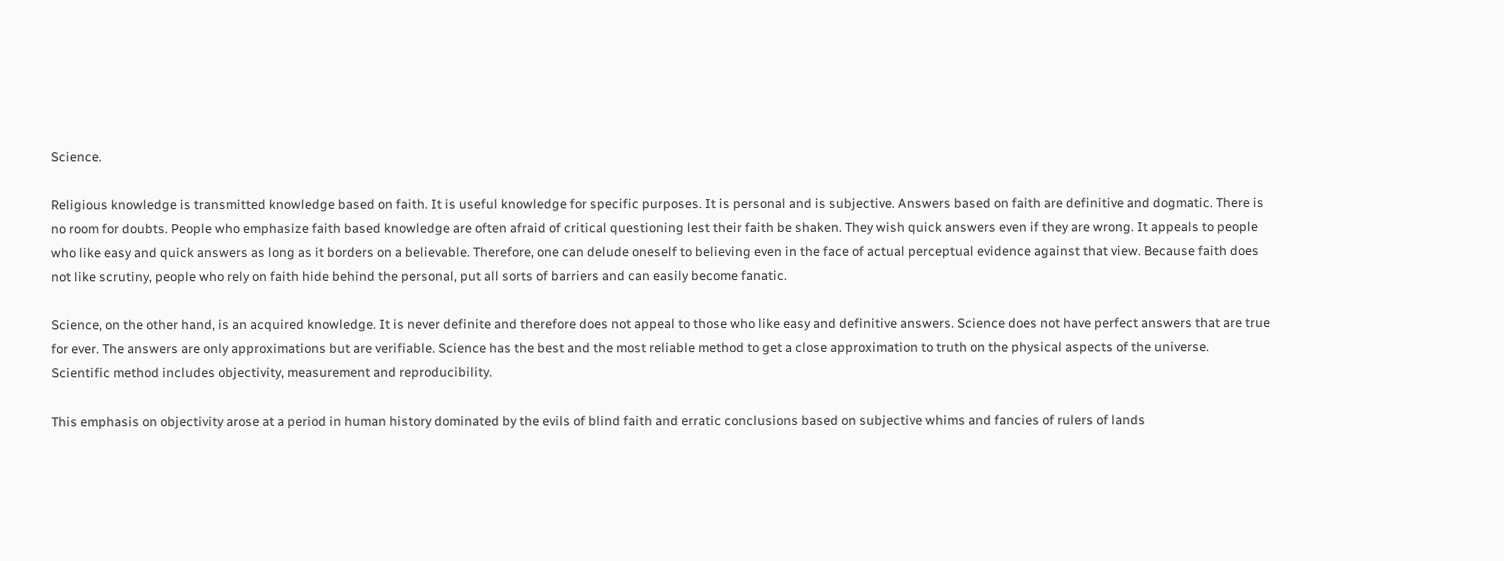Science.

Religious knowledge is transmitted knowledge based on faith. It is useful knowledge for specific purposes. It is personal and is subjective. Answers based on faith are definitive and dogmatic. There is no room for doubts. People who emphasize faith based knowledge are often afraid of critical questioning lest their faith be shaken. They wish quick answers even if they are wrong. It appeals to people who like easy and quick answers as long as it borders on a believable. Therefore, one can delude oneself to believing even in the face of actual perceptual evidence against that view. Because faith does not like scrutiny, people who rely on faith hide behind the personal, put all sorts of barriers and can easily become fanatic.

Science, on the other hand, is an acquired knowledge. It is never definite and therefore does not appeal to those who like easy and definitive answers. Science does not have perfect answers that are true for ever. The answers are only approximations but are verifiable. Science has the best and the most reliable method to get a close approximation to truth on the physical aspects of the universe. Scientific method includes objectivity, measurement and reproducibility.

This emphasis on objectivity arose at a period in human history dominated by the evils of blind faith and erratic conclusions based on subjective whims and fancies of rulers of lands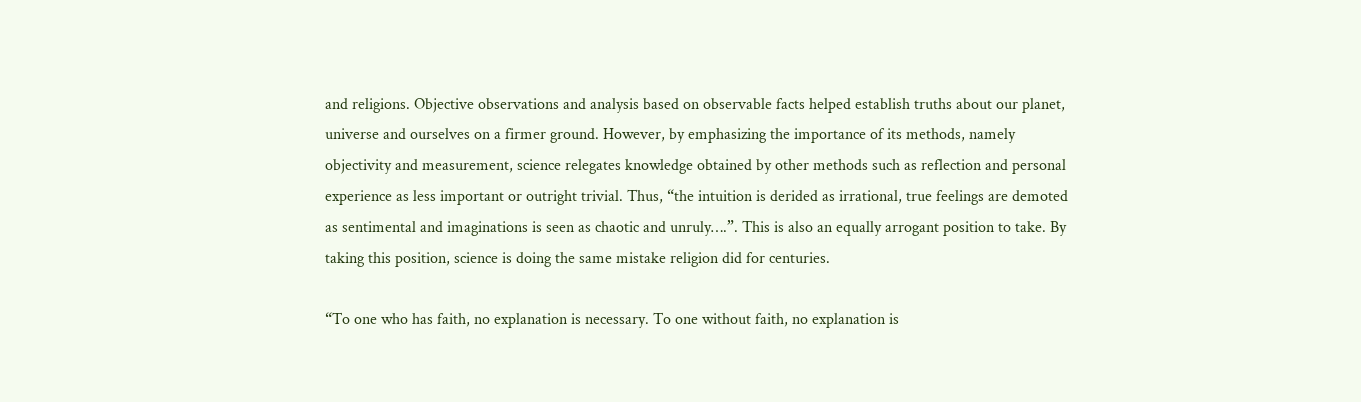and religions. Objective observations and analysis based on observable facts helped establish truths about our planet, universe and ourselves on a firmer ground. However, by emphasizing the importance of its methods, namely objectivity and measurement, science relegates knowledge obtained by other methods such as reflection and personal experience as less important or outright trivial. Thus, “the intuition is derided as irrational, true feelings are demoted as sentimental and imaginations is seen as chaotic and unruly….”. This is also an equally arrogant position to take. By taking this position, science is doing the same mistake religion did for centuries.

“To one who has faith, no explanation is necessary. To one without faith, no explanation is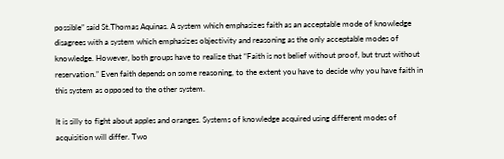possible” said St.Thomas Aquinas. A system which emphasizes faith as an acceptable mode of knowledge disagrees with a system which emphasizes objectivity and reasoning as the only acceptable modes of knowledge. However, both groups have to realize that “Faith is not belief without proof, but trust without reservation.” Even faith depends on some reasoning, to the extent you have to decide why you have faith in this system as opposed to the other system.

It is silly to fight about apples and oranges. Systems of knowledge acquired using different modes of acquisition will differ. Two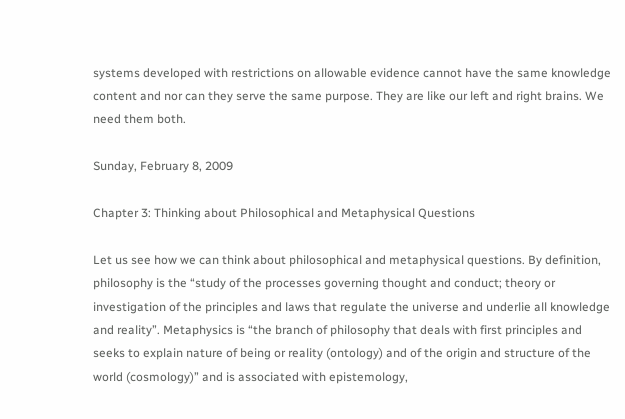systems developed with restrictions on allowable evidence cannot have the same knowledge content and nor can they serve the same purpose. They are like our left and right brains. We need them both.

Sunday, February 8, 2009

Chapter 3: Thinking about Philosophical and Metaphysical Questions

Let us see how we can think about philosophical and metaphysical questions. By definition, philosophy is the “study of the processes governing thought and conduct; theory or investigation of the principles and laws that regulate the universe and underlie all knowledge and reality”. Metaphysics is “the branch of philosophy that deals with first principles and seeks to explain nature of being or reality (ontology) and of the origin and structure of the world (cosmology)” and is associated with epistemology,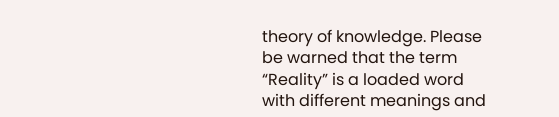theory of knowledge. Please be warned that the term “Reality” is a loaded word with different meanings and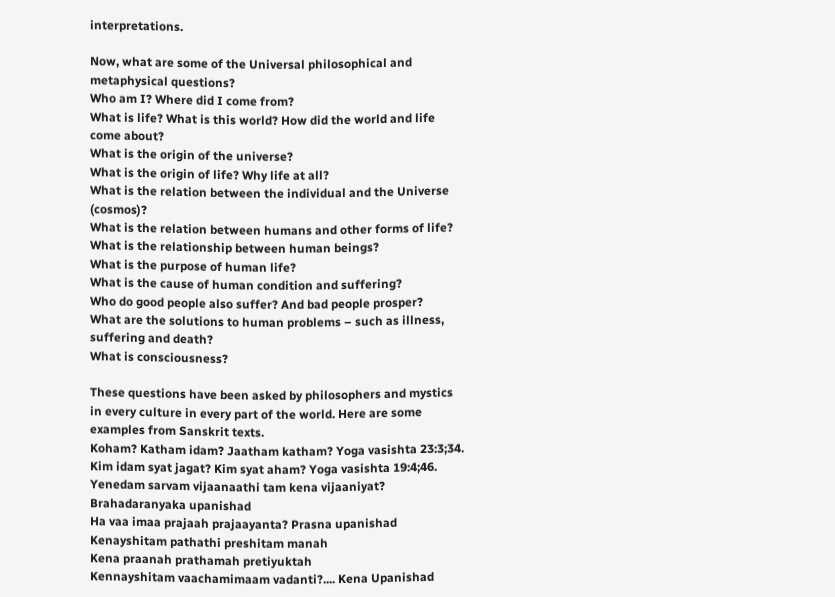interpretations.

Now, what are some of the Universal philosophical and metaphysical questions?
Who am I? Where did I come from?
What is life? What is this world? How did the world and life come about?
What is the origin of the universe?
What is the origin of life? Why life at all?
What is the relation between the individual and the Universe (cosmos)?
What is the relation between humans and other forms of life?
What is the relationship between human beings?
What is the purpose of human life?
What is the cause of human condition and suffering?
Who do good people also suffer? And bad people prosper?
What are the solutions to human problems – such as illness, suffering and death?
What is consciousness?

These questions have been asked by philosophers and mystics in every culture in every part of the world. Here are some examples from Sanskrit texts.
Koham? Katham idam? Jaatham katham? Yoga vasishta 23:3;34.
Kim idam syat jagat? Kim syat aham? Yoga vasishta 19:4;46.
Yenedam sarvam vijaanaathi tam kena vijaaniyat? Brahadaranyaka upanishad
Ha vaa imaa prajaah prajaayanta? Prasna upanishad
Kenayshitam pathathi preshitam manah
Kena praanah prathamah pretiyuktah
Kennayshitam vaachamimaam vadanti?.... Kena Upanishad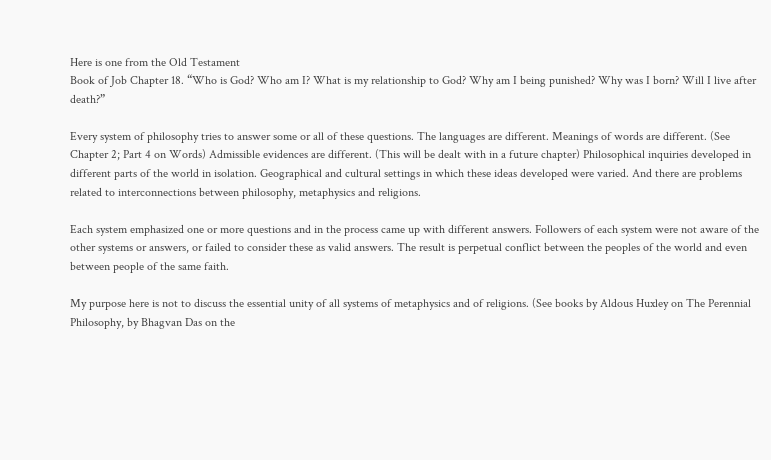Here is one from the Old Testament
Book of Job Chapter 18. “Who is God? Who am I? What is my relationship to God? Why am I being punished? Why was I born? Will I live after death?”

Every system of philosophy tries to answer some or all of these questions. The languages are different. Meanings of words are different. (See Chapter 2; Part 4 on Words) Admissible evidences are different. (This will be dealt with in a future chapter) Philosophical inquiries developed in different parts of the world in isolation. Geographical and cultural settings in which these ideas developed were varied. And there are problems related to interconnections between philosophy, metaphysics and religions.

Each system emphasized one or more questions and in the process came up with different answers. Followers of each system were not aware of the other systems or answers, or failed to consider these as valid answers. The result is perpetual conflict between the peoples of the world and even between people of the same faith.

My purpose here is not to discuss the essential unity of all systems of metaphysics and of religions. (See books by Aldous Huxley on The Perennial Philosophy, by Bhagvan Das on the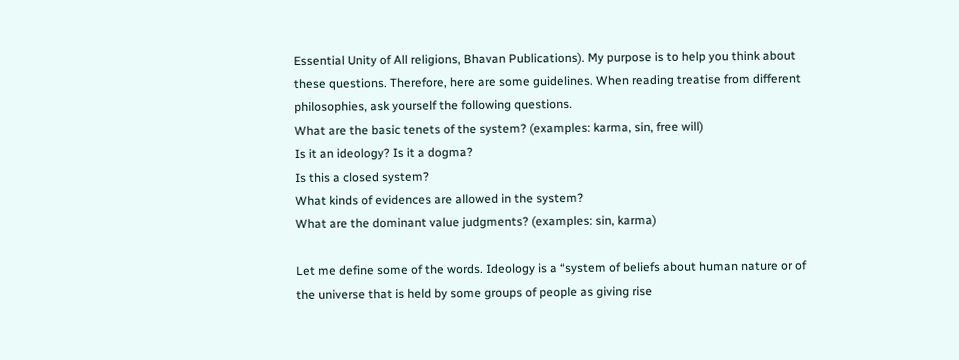Essential Unity of All religions, Bhavan Publications). My purpose is to help you think about these questions. Therefore, here are some guidelines. When reading treatise from different philosophies, ask yourself the following questions.
What are the basic tenets of the system? (examples: karma, sin, free will)
Is it an ideology? Is it a dogma?
Is this a closed system?
What kinds of evidences are allowed in the system?
What are the dominant value judgments? (examples: sin, karma)

Let me define some of the words. Ideology is a “system of beliefs about human nature or of the universe that is held by some groups of people as giving rise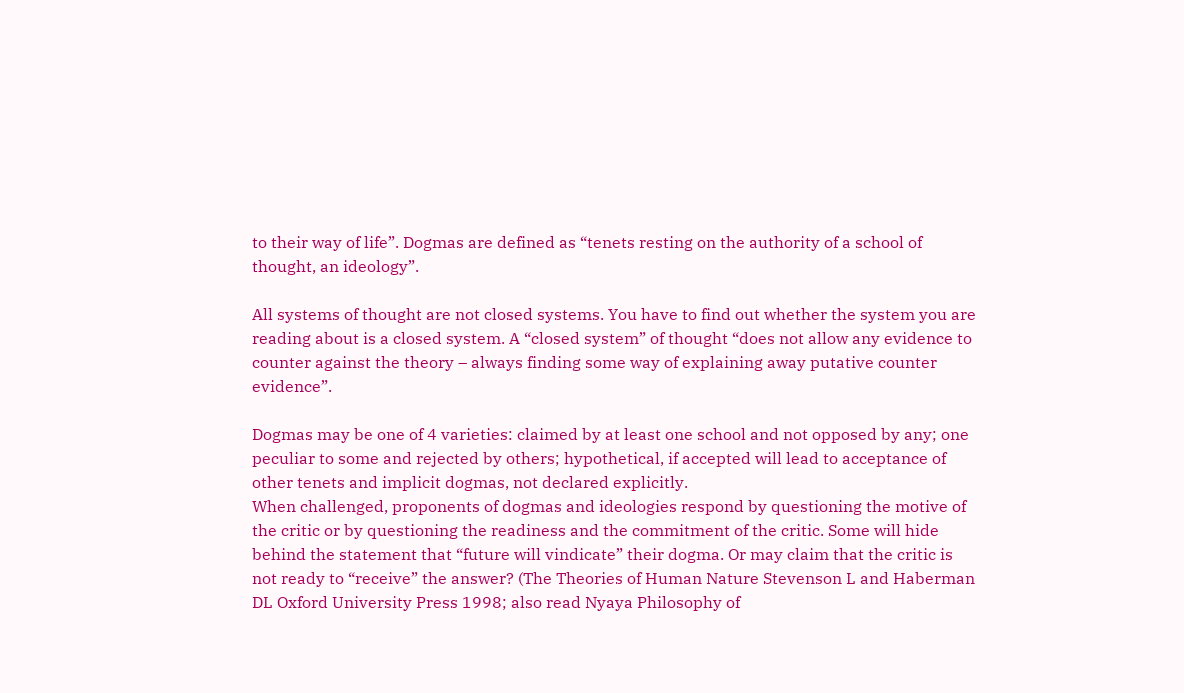to their way of life”. Dogmas are defined as “tenets resting on the authority of a school of thought, an ideology”.

All systems of thought are not closed systems. You have to find out whether the system you are reading about is a closed system. A “closed system” of thought “does not allow any evidence to counter against the theory – always finding some way of explaining away putative counter evidence”.

Dogmas may be one of 4 varieties: claimed by at least one school and not opposed by any; one peculiar to some and rejected by others; hypothetical, if accepted will lead to acceptance of other tenets and implicit dogmas, not declared explicitly.
When challenged, proponents of dogmas and ideologies respond by questioning the motive of the critic or by questioning the readiness and the commitment of the critic. Some will hide behind the statement that “future will vindicate” their dogma. Or may claim that the critic is not ready to “receive” the answer? (The Theories of Human Nature Stevenson L and Haberman DL Oxford University Press 1998; also read Nyaya Philosophy of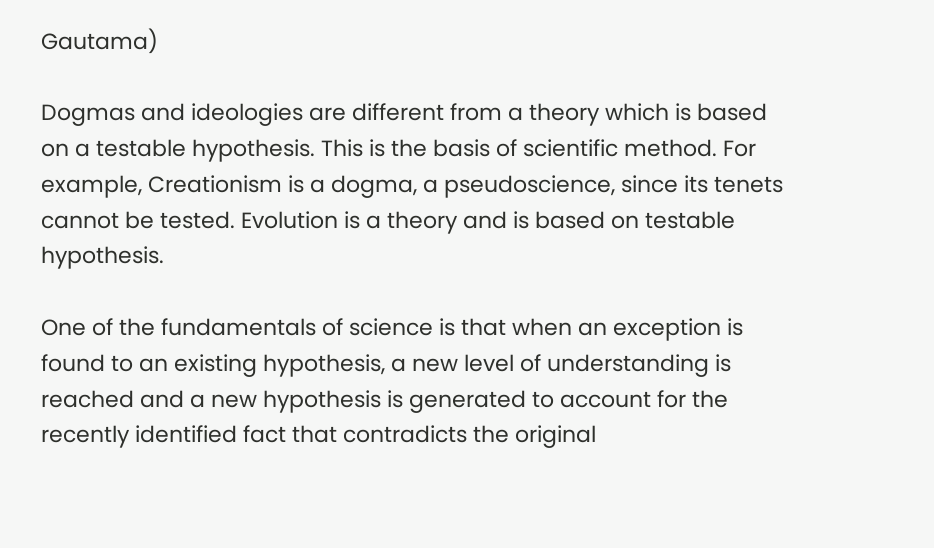Gautama)

Dogmas and ideologies are different from a theory which is based on a testable hypothesis. This is the basis of scientific method. For example, Creationism is a dogma, a pseudoscience, since its tenets cannot be tested. Evolution is a theory and is based on testable hypothesis.

One of the fundamentals of science is that when an exception is found to an existing hypothesis, a new level of understanding is reached and a new hypothesis is generated to account for the recently identified fact that contradicts the original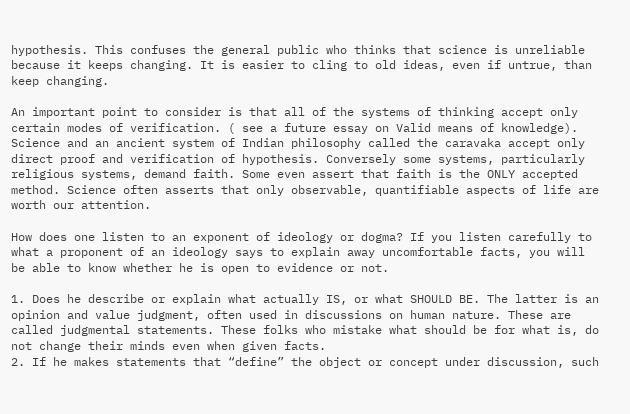hypothesis. This confuses the general public who thinks that science is unreliable because it keeps changing. It is easier to cling to old ideas, even if untrue, than keep changing.

An important point to consider is that all of the systems of thinking accept only certain modes of verification. ( see a future essay on Valid means of knowledge). Science and an ancient system of Indian philosophy called the caravaka accept only direct proof and verification of hypothesis. Conversely some systems, particularly religious systems, demand faith. Some even assert that faith is the ONLY accepted method. Science often asserts that only observable, quantifiable aspects of life are worth our attention.

How does one listen to an exponent of ideology or dogma? If you listen carefully to what a proponent of an ideology says to explain away uncomfortable facts, you will be able to know whether he is open to evidence or not.

1. Does he describe or explain what actually IS, or what SHOULD BE. The latter is an opinion and value judgment, often used in discussions on human nature. These are called judgmental statements. These folks who mistake what should be for what is, do not change their minds even when given facts.
2. If he makes statements that “define” the object or concept under discussion, such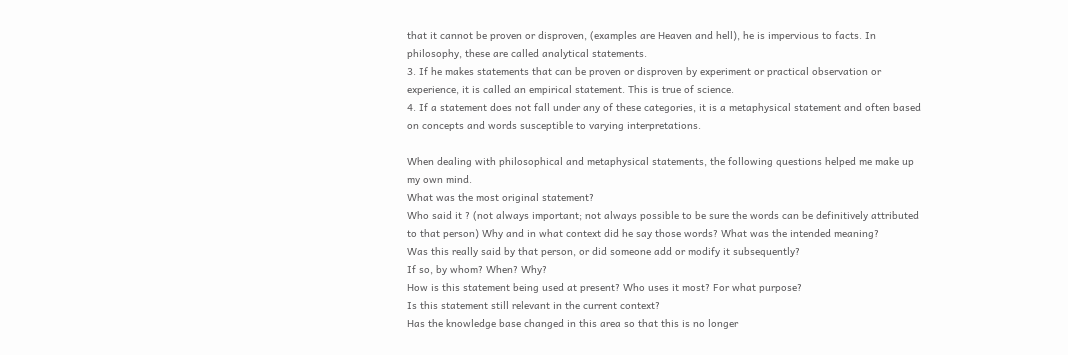that it cannot be proven or disproven, (examples are Heaven and hell), he is impervious to facts. In philosophy, these are called analytical statements.
3. If he makes statements that can be proven or disproven by experiment or practical observation or experience, it is called an empirical statement. This is true of science.
4. If a statement does not fall under any of these categories, it is a metaphysical statement and often based on concepts and words susceptible to varying interpretations.

When dealing with philosophical and metaphysical statements, the following questions helped me make up my own mind.
What was the most original statement?
Who said it ? (not always important; not always possible to be sure the words can be definitively attributed to that person) Why and in what context did he say those words? What was the intended meaning?
Was this really said by that person, or did someone add or modify it subsequently?
If so, by whom? When? Why?
How is this statement being used at present? Who uses it most? For what purpose?
Is this statement still relevant in the current context?
Has the knowledge base changed in this area so that this is no longer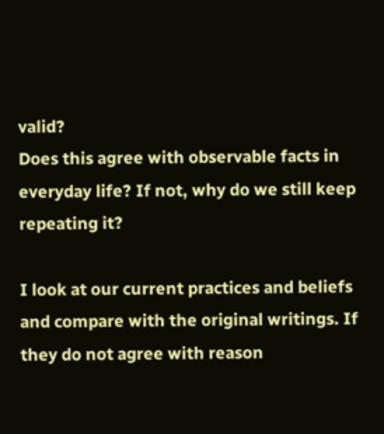valid?
Does this agree with observable facts in everyday life? If not, why do we still keep repeating it?

I look at our current practices and beliefs and compare with the original writings. If they do not agree with reason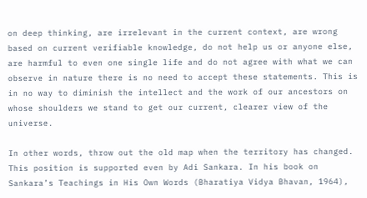on deep thinking, are irrelevant in the current context, are wrong based on current verifiable knowledge, do not help us or anyone else, are harmful to even one single life and do not agree with what we can observe in nature there is no need to accept these statements. This is in no way to diminish the intellect and the work of our ancestors on whose shoulders we stand to get our current, clearer view of the universe.

In other words, throw out the old map when the territory has changed. This position is supported even by Adi Sankara. In his book on Sankara’s Teachings in His Own Words (Bharatiya Vidya Bhavan, 1964),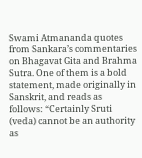Swami Atmananda quotes from Sankara’s commentaries on Bhagavat Gita and Brahma Sutra. One of them is a bold statement, made originally in Sanskrit, and reads as follows: “Certainly Sruti (veda) cannot be an authority as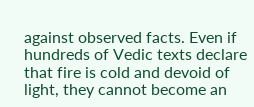against observed facts. Even if hundreds of Vedic texts declare that fire is cold and devoid of light, they cannot become an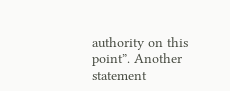authority on this point”. Another statement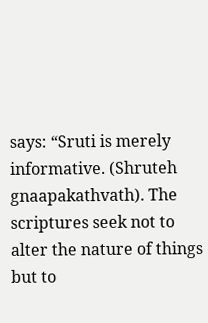says: “Sruti is merely informative. (Shruteh gnaapakathvath). The scriptures seek not to alter the nature of things but to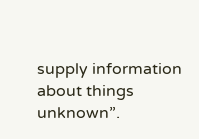supply information about things unknown”.